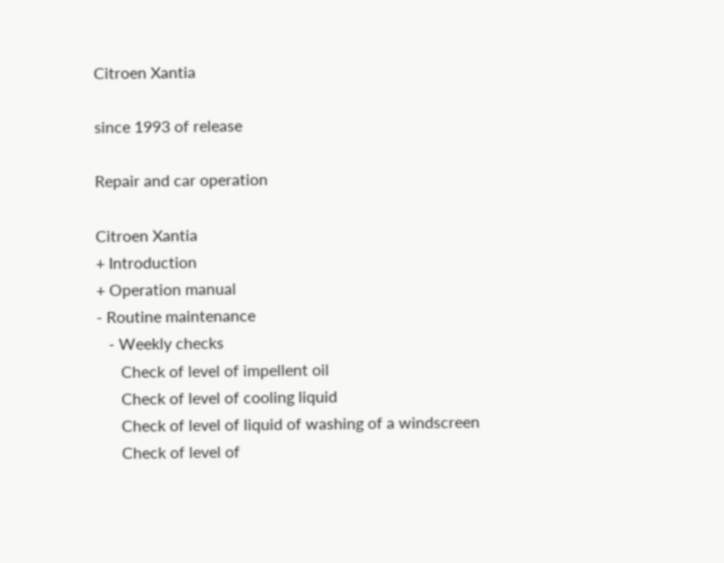Citroen Xantia

since 1993 of release

Repair and car operation

Citroen Xantia
+ Introduction
+ Operation manual
- Routine maintenance
   - Weekly checks
      Check of level of impellent oil
      Check of level of cooling liquid
      Check of level of liquid of washing of a windscreen
      Check of level of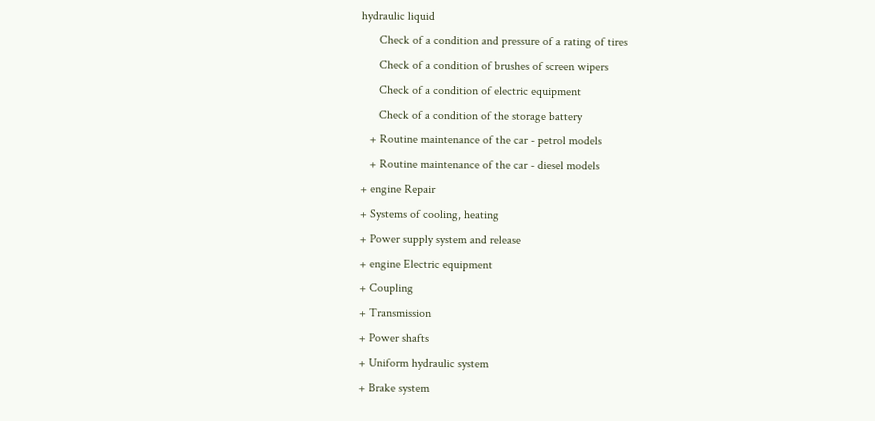hydraulic liquid
      Check of a condition and pressure of a rating of tires
      Check of a condition of brushes of screen wipers
      Check of a condition of electric equipment
      Check of a condition of the storage battery
   + Routine maintenance of the car - petrol models
   + Routine maintenance of the car - diesel models
+ engine Repair
+ Systems of cooling, heating
+ Power supply system and release
+ engine Electric equipment
+ Coupling
+ Transmission
+ Power shafts
+ Uniform hydraulic system
+ Brake system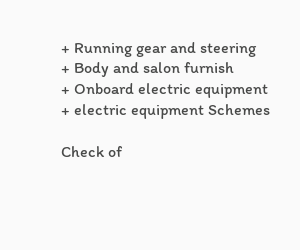+ Running gear and steering
+ Body and salon furnish
+ Onboard electric equipment
+ electric equipment Schemes

Check of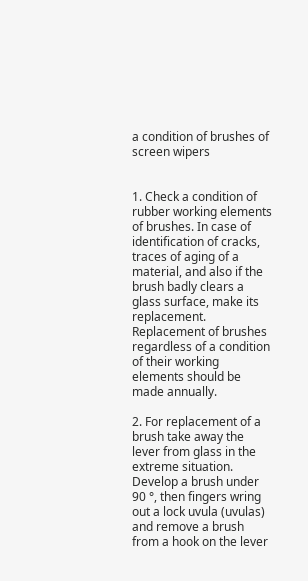a condition of brushes of screen wipers


1. Check a condition of rubber working elements of brushes. In case of identification of cracks, traces of aging of a material, and also if the brush badly clears a glass surface, make its replacement. Replacement of brushes regardless of a condition of their working elements should be made annually.

2. For replacement of a brush take away the lever from glass in the extreme situation. Develop a brush under 90 °, then fingers wring out a lock uvula (uvulas) and remove a brush from a hook on the lever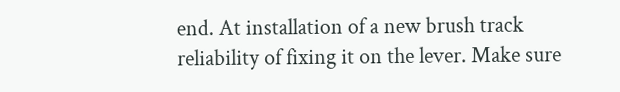end. At installation of a new brush track reliability of fixing it on the lever. Make sure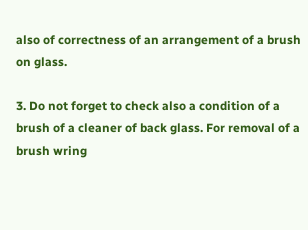also of correctness of an arrangement of a brush on glass.

3. Do not forget to check also a condition of a brush of a cleaner of back glass. For removal of a brush wring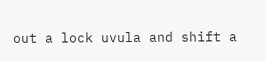out a lock uvula and shift a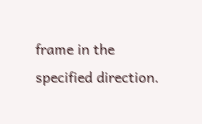frame in the specified direction.